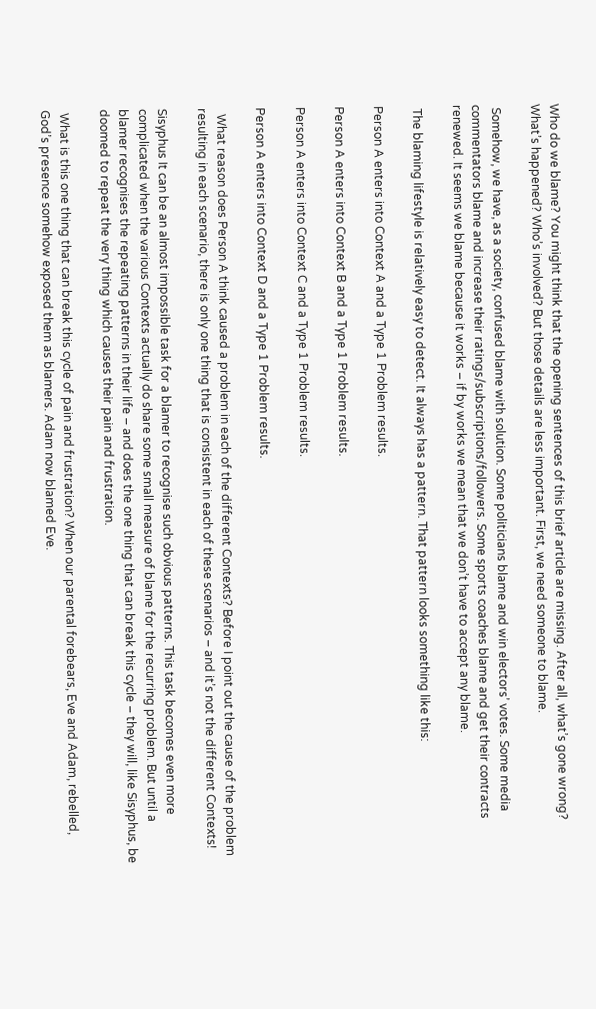Who do we blame? You might think that the opening sentences of this brief article are missing. After all, what’s gone wrong? What’s happened? Who’s involved? But those details are less important. First, we need someone to blame.

 Somehow, we have, as a society, confused blame with solution. Some politicians blame and win electors’ votes. Some media commentators blame and increase their ratings/subscriptions/followers. Some sports coaches blame and get their contracts renewed. It seems we blame because it works – if by works we mean that we don’t have to accept any blame.

 The blaming lifestyle is relatively easy to detect. It always has a pattern. That pattern looks something like this:

Person A enters into Context A and a Type 1 Problem results.

Person A enters into Context B and a Type 1 Problem results.

Person A enters into Context C and a Type 1 Problem results.

Person A enters into Context D and a Type 1 Problem results.

  What reason does Person A think caused a problem in each of the different Contexts? Before I point out the cause of the problem resulting in each scenario, there is only one thing that is consistent in each of these scenarios – and it’s not the different Contexts!

Sisyphus It can be an almost impossible task for a blamer to recognise such obvious patterns. This task becomes even more complicated when the various Contexts actually do share some small measure of blame for the recurring problem. But until a blamer recognises the repeating patterns in their life – and does the one thing that can break this cycle – they will, like Sisyphus, be doomed to repeat the very thing which causes their pain and frustration.

 What is this one thing that can break this cycle of pain and frustration? When our parental forebears, Eve and Adam, rebelled, God’s presence somehow exposed them as blamers. Adam now blamed Eve.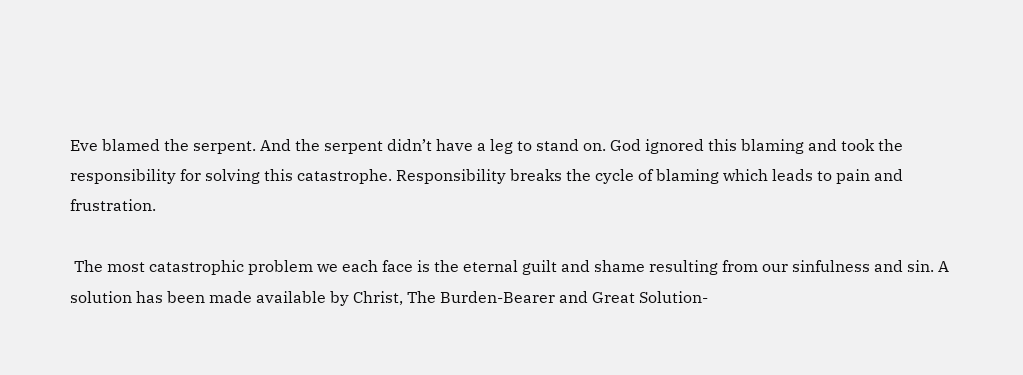Eve blamed the serpent. And the serpent didn’t have a leg to stand on. God ignored this blaming and took the responsibility for solving this catastrophe. Responsibility breaks the cycle of blaming which leads to pain and frustration.

 The most catastrophic problem we each face is the eternal guilt and shame resulting from our sinfulness and sin. A solution has been made available by Christ, The Burden-Bearer and Great Solution-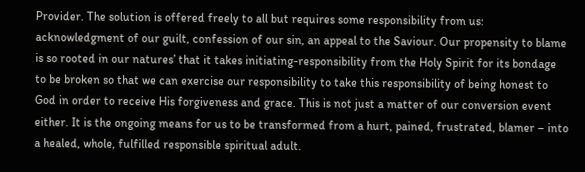Provider. The solution is offered freely to all but requires some responsibility from us: acknowledgment of our guilt, confession of our sin, an appeal to the Saviour. Our propensity to blame is so rooted in our natures’ that it takes initiating-responsibility from the Holy Spirit for its bondage to be broken so that we can exercise our responsibility to take this responsibility of being honest to God in order to receive His forgiveness and grace. This is not just a matter of our conversion event either. It is the ongoing means for us to be transformed from a hurt, pained, frustrated, blamer – into a healed, whole, fulfilled responsible spiritual adult.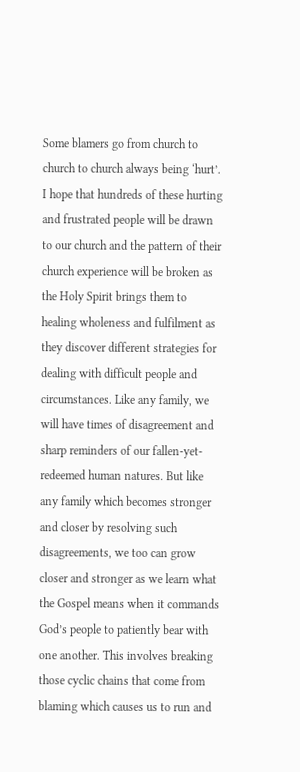Some blamers go from church to church to church always being ‘hurt’. I hope that hundreds of these hurting and frustrated people will be drawn to our church and the pattern of their church experience will be broken as the Holy Spirit brings them to healing wholeness and fulfilment as they discover different strategies for dealing with difficult people and circumstances. Like any family, we will have times of disagreement and sharp reminders of our fallen-yet-redeemed human natures. But like any family which becomes stronger and closer by resolving such disagreements, we too can grow closer and stronger as we learn what the Gospel means when it commands God’s people to patiently bear with one another. This involves breaking those cyclic chains that come from blaming which causes us to run and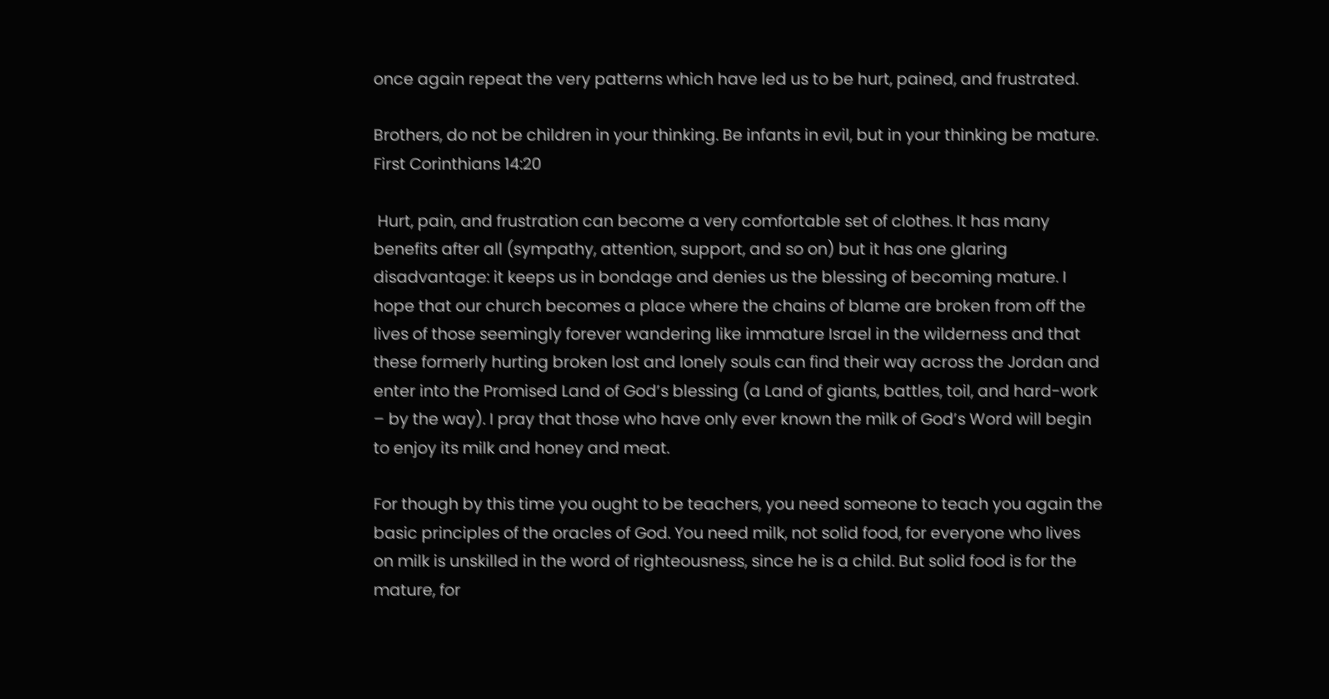once again repeat the very patterns which have led us to be hurt, pained, and frustrated.

Brothers, do not be children in your thinking. Be infants in evil, but in your thinking be mature.
First Corinthians 14:20

 Hurt, pain, and frustration can become a very comfortable set of clothes. It has many benefits after all (sympathy, attention, support, and so on) but it has one glaring disadvantage: it keeps us in bondage and denies us the blessing of becoming mature. I hope that our church becomes a place where the chains of blame are broken from off the lives of those seemingly forever wandering like immature Israel in the wilderness and that these formerly hurting broken lost and lonely souls can find their way across the Jordan and enter into the Promised Land of God’s blessing (a Land of giants, battles, toil, and hard-work – by the way). I pray that those who have only ever known the milk of God’s Word will begin to enjoy its milk and honey and meat.

For though by this time you ought to be teachers, you need someone to teach you again the basic principles of the oracles of God. You need milk, not solid food, for everyone who lives on milk is unskilled in the word of righteousness, since he is a child. But solid food is for the mature, for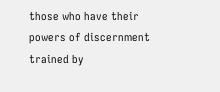those who have their powers of discernment trained by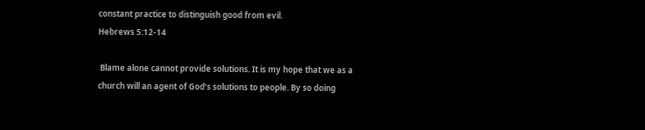constant practice to distinguish good from evil.
Hebrews 5:12-14

 Blame alone cannot provide solutions. It is my hope that we as a church will an agent of God’s solutions to people. By so doing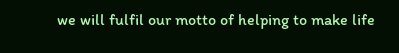we will fulfil our motto of helping to make life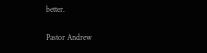better.

Pastor Andrew